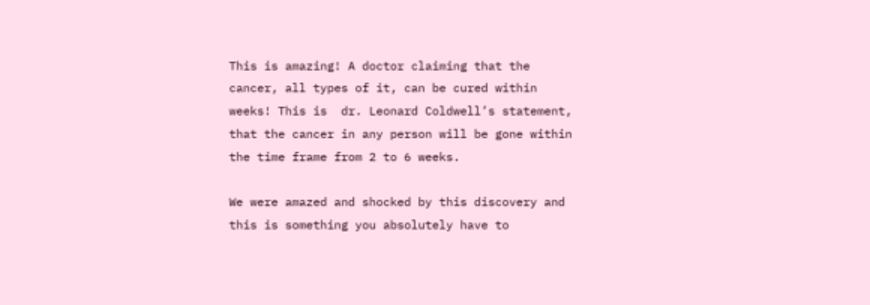This is amazing! A doctor claiming that the cancer, all types of it, can be cured within weeks! This is  dr. Leonard Coldwell’s statement, that the cancer in any person will be gone within the time frame from 2 to 6 weeks.

We were amazed and shocked by this discovery and this is something you absolutely have to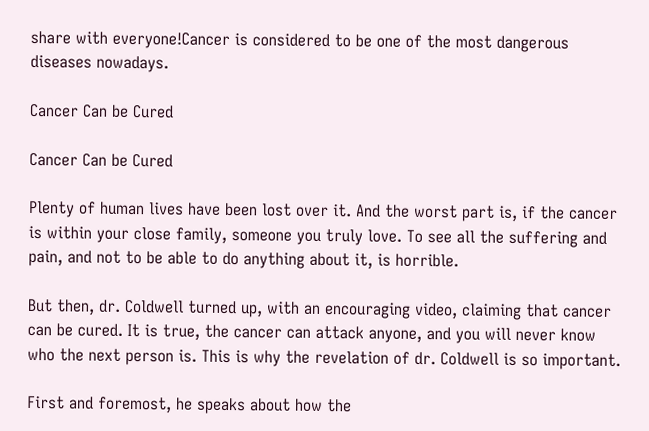share with everyone!Cancer is considered to be one of the most dangerous diseases nowadays.

Cancer Can be Cured

Cancer Can be Cured

Plenty of human lives have been lost over it. And the worst part is, if the cancer is within your close family, someone you truly love. To see all the suffering and pain, and not to be able to do anything about it, is horrible.

But then, dr. Coldwell turned up, with an encouraging video, claiming that cancer can be cured. It is true, the cancer can attack anyone, and you will never know who the next person is. This is why the revelation of dr. Coldwell is so important.

First and foremost, he speaks about how the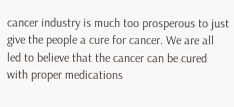cancer industry is much too prosperous to just give the people a cure for cancer. We are all led to believe that the cancer can be cured with proper medications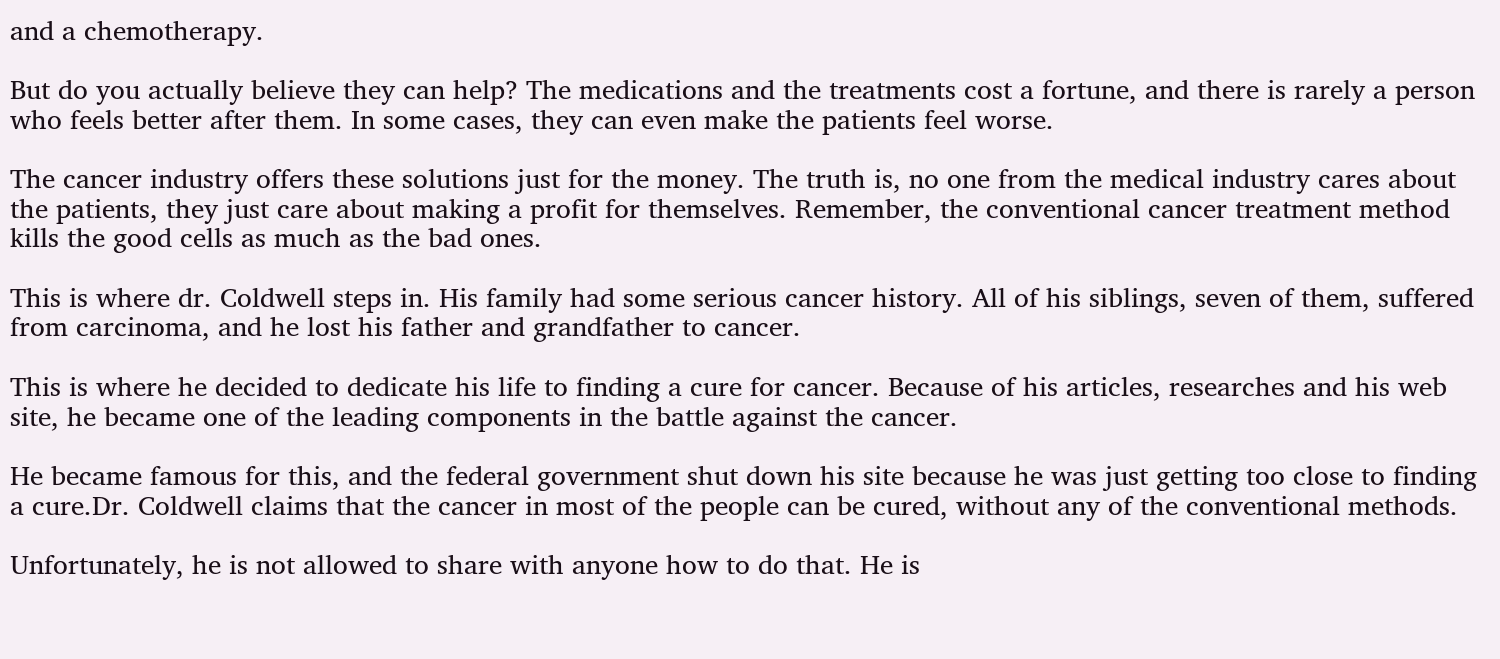and a chemotherapy.

But do you actually believe they can help? The medications and the treatments cost a fortune, and there is rarely a person who feels better after them. In some cases, they can even make the patients feel worse.

The cancer industry offers these solutions just for the money. The truth is, no one from the medical industry cares about the patients, they just care about making a profit for themselves. Remember, the conventional cancer treatment method kills the good cells as much as the bad ones.

This is where dr. Coldwell steps in. His family had some serious cancer history. All of his siblings, seven of them, suffered from carcinoma, and he lost his father and grandfather to cancer.

This is where he decided to dedicate his life to finding a cure for cancer. Because of his articles, researches and his web site, he became one of the leading components in the battle against the cancer.

He became famous for this, and the federal government shut down his site because he was just getting too close to finding a cure.Dr. Coldwell claims that the cancer in most of the people can be cured, without any of the conventional methods.

Unfortunately, he is not allowed to share with anyone how to do that. He is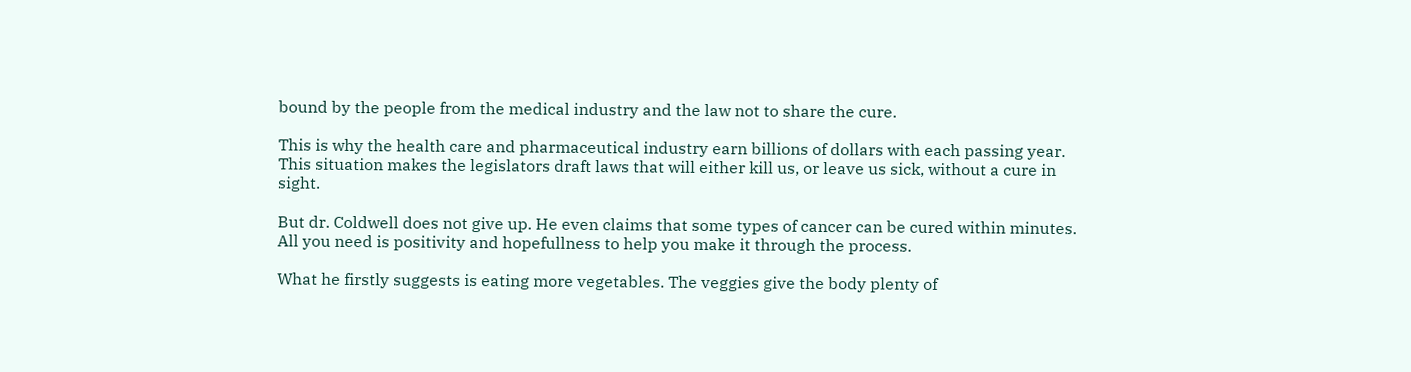bound by the people from the medical industry and the law not to share the cure.

This is why the health care and pharmaceutical industry earn billions of dollars with each passing year. This situation makes the legislators draft laws that will either kill us, or leave us sick, without a cure in sight.

But dr. Coldwell does not give up. He even claims that some types of cancer can be cured within minutes. All you need is positivity and hopefullness to help you make it through the process.

What he firstly suggests is eating more vegetables. The veggies give the body plenty of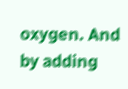oxygen. And by adding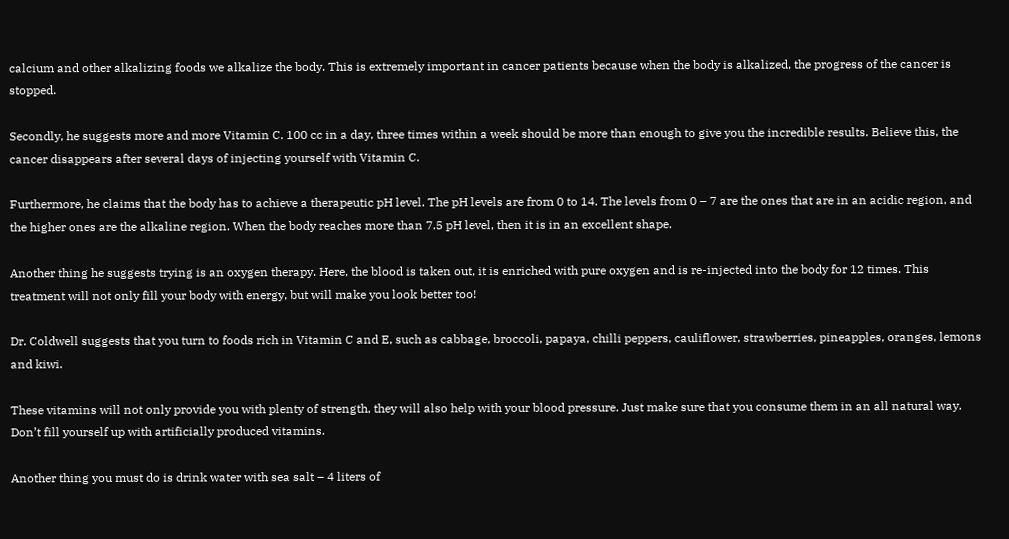calcium and other alkalizing foods we alkalize the body. This is extremely important in cancer patients because when the body is alkalized, the progress of the cancer is stopped.

Secondly, he suggests more and more Vitamin C. 100 cc in a day, three times within a week should be more than enough to give you the incredible results. Believe this, the cancer disappears after several days of injecting yourself with Vitamin C.

Furthermore, he claims that the body has to achieve a therapeutic pH level. The pH levels are from 0 to 14. The levels from 0 – 7 are the ones that are in an acidic region, and the higher ones are the alkaline region. When the body reaches more than 7.5 pH level, then it is in an excellent shape.

Another thing he suggests trying is an oxygen therapy. Here, the blood is taken out, it is enriched with pure oxygen and is re-injected into the body for 12 times. This treatment will not only fill your body with energy, but will make you look better too!

Dr. Coldwell suggests that you turn to foods rich in Vitamin C and E, such as cabbage, broccoli, papaya, chilli peppers, cauliflower, strawberries, pineapples, oranges, lemons and kiwi.

These vitamins will not only provide you with plenty of strength, they will also help with your blood pressure. Just make sure that you consume them in an all natural way. Don’t fill yourself up with artificially produced vitamins.

Another thing you must do is drink water with sea salt – 4 liters of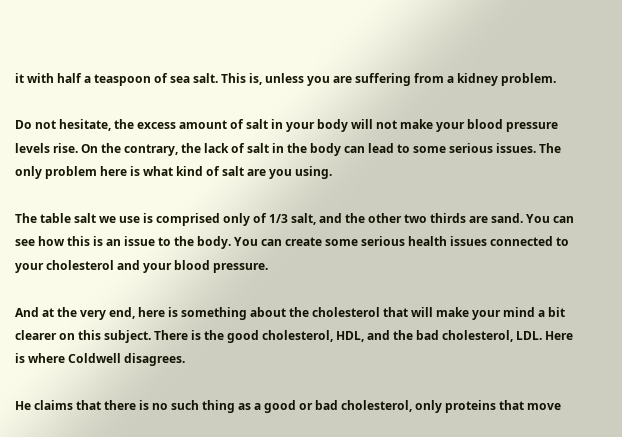it with half a teaspoon of sea salt. This is, unless you are suffering from a kidney problem.

Do not hesitate, the excess amount of salt in your body will not make your blood pressure levels rise. On the contrary, the lack of salt in the body can lead to some serious issues. The only problem here is what kind of salt are you using.

The table salt we use is comprised only of 1/3 salt, and the other two thirds are sand. You can see how this is an issue to the body. You can create some serious health issues connected to your cholesterol and your blood pressure.

And at the very end, here is something about the cholesterol that will make your mind a bit clearer on this subject. There is the good cholesterol, HDL, and the bad cholesterol, LDL. Here is where Coldwell disagrees.

He claims that there is no such thing as a good or bad cholesterol, only proteins that move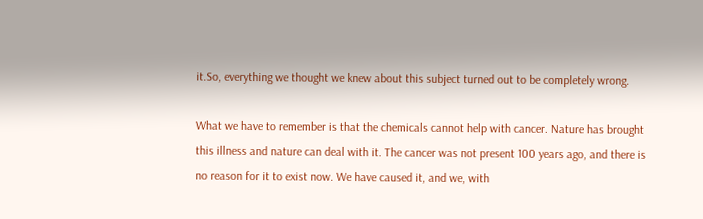it.So, everything we thought we knew about this subject turned out to be completely wrong.

What we have to remember is that the chemicals cannot help with cancer. Nature has brought this illness and nature can deal with it. The cancer was not present 100 years ago, and there is no reason for it to exist now. We have caused it, and we, with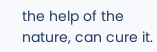the help of the nature, can cure it.